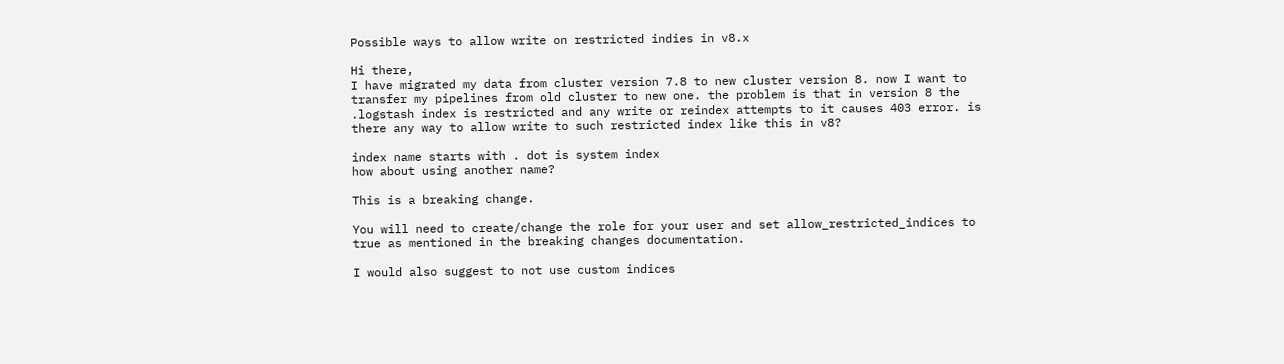Possible ways to allow write on restricted indies in v8.x

Hi there,
I have migrated my data from cluster version 7.8 to new cluster version 8. now I want to transfer my pipelines from old cluster to new one. the problem is that in version 8 the .logstash index is restricted and any write or reindex attempts to it causes 403 error. is there any way to allow write to such restricted index like this in v8?

index name starts with . dot is system index
how about using another name?

This is a breaking change.

You will need to create/change the role for your user and set allow_restricted_indices to true as mentioned in the breaking changes documentation.

I would also suggest to not use custom indices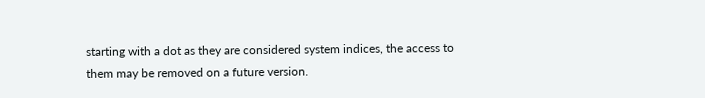starting with a dot as they are considered system indices, the access to them may be removed on a future version.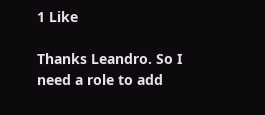1 Like

Thanks Leandro. So I need a role to add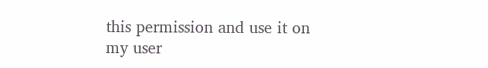this permission and use it on my user